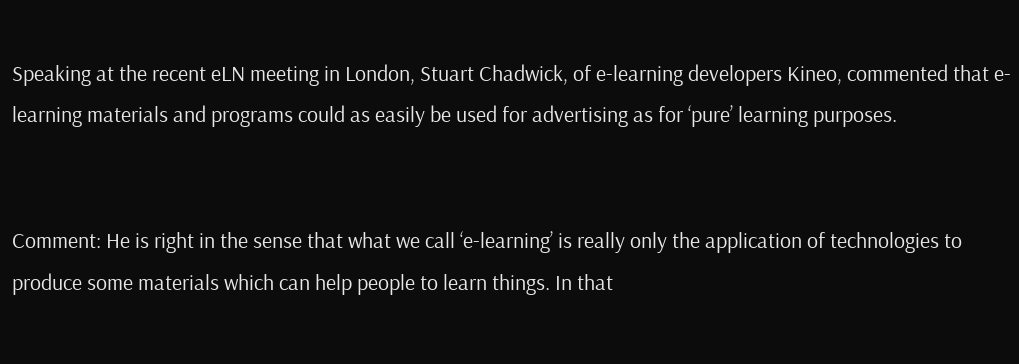Speaking at the recent eLN meeting in London, Stuart Chadwick, of e-learning developers Kineo, commented that e-learning materials and programs could as easily be used for advertising as for ‘pure’ learning purposes.


Comment: He is right in the sense that what we call ‘e-learning’ is really only the application of technologies to produce some materials which can help people to learn things. In that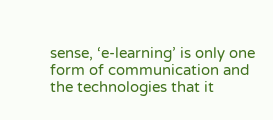sense, ‘e-learning’ is only one form of communication and the technologies that it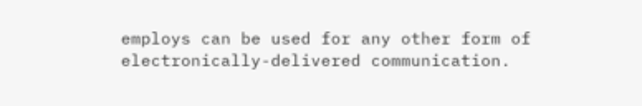employs can be used for any other form of electronically-delivered communication.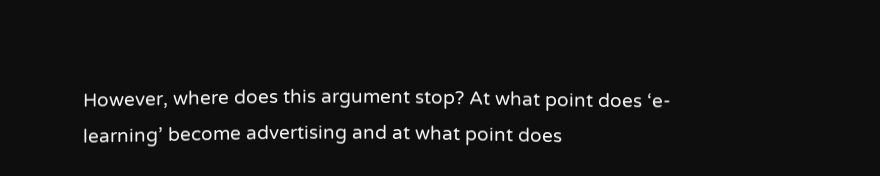However, where does this argument stop? At what point does ‘e-learning’ become advertising and at what point does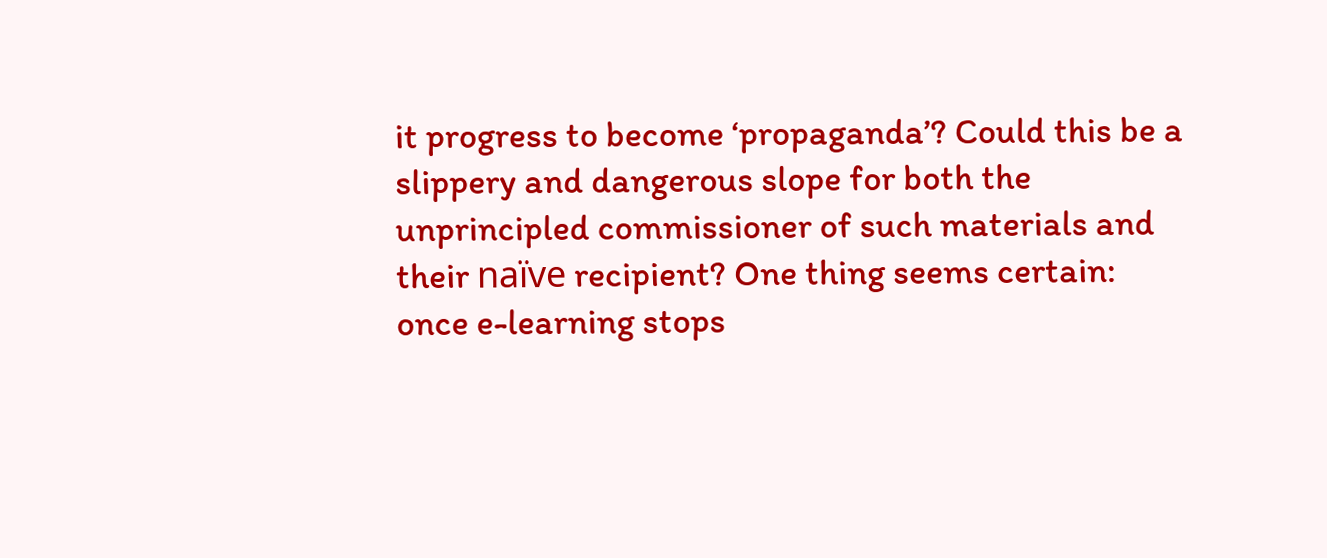it progress to become ‘propaganda’? Could this be a slippery and dangerous slope for both the unprincipled commissioner of such materials and their naïve recipient? One thing seems certain: once e-learning stops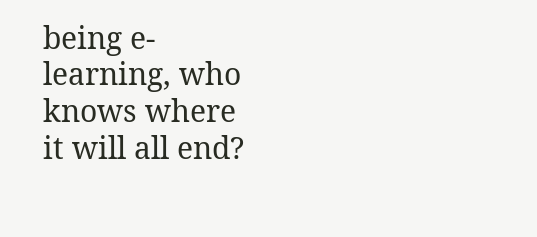being e-learning, who knows where it will all end?